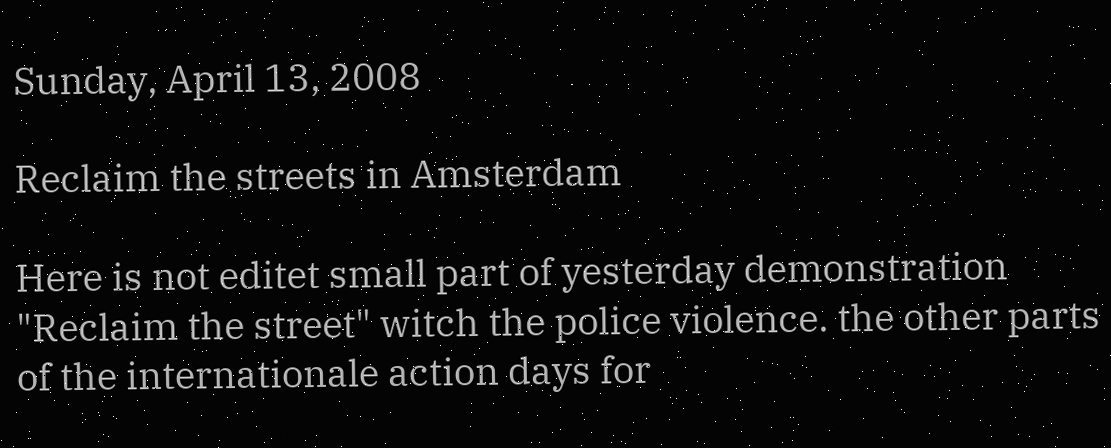Sunday, April 13, 2008

Reclaim the streets in Amsterdam

Here is not editet small part of yesterday demonstration "Reclaim the street" witch the police violence. the other parts of the internationale action days for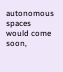autonomous spaces would come soon,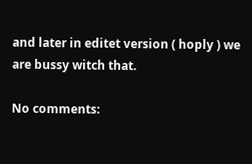and later in editet version ( hoply ) we are bussy witch that.

No comments: